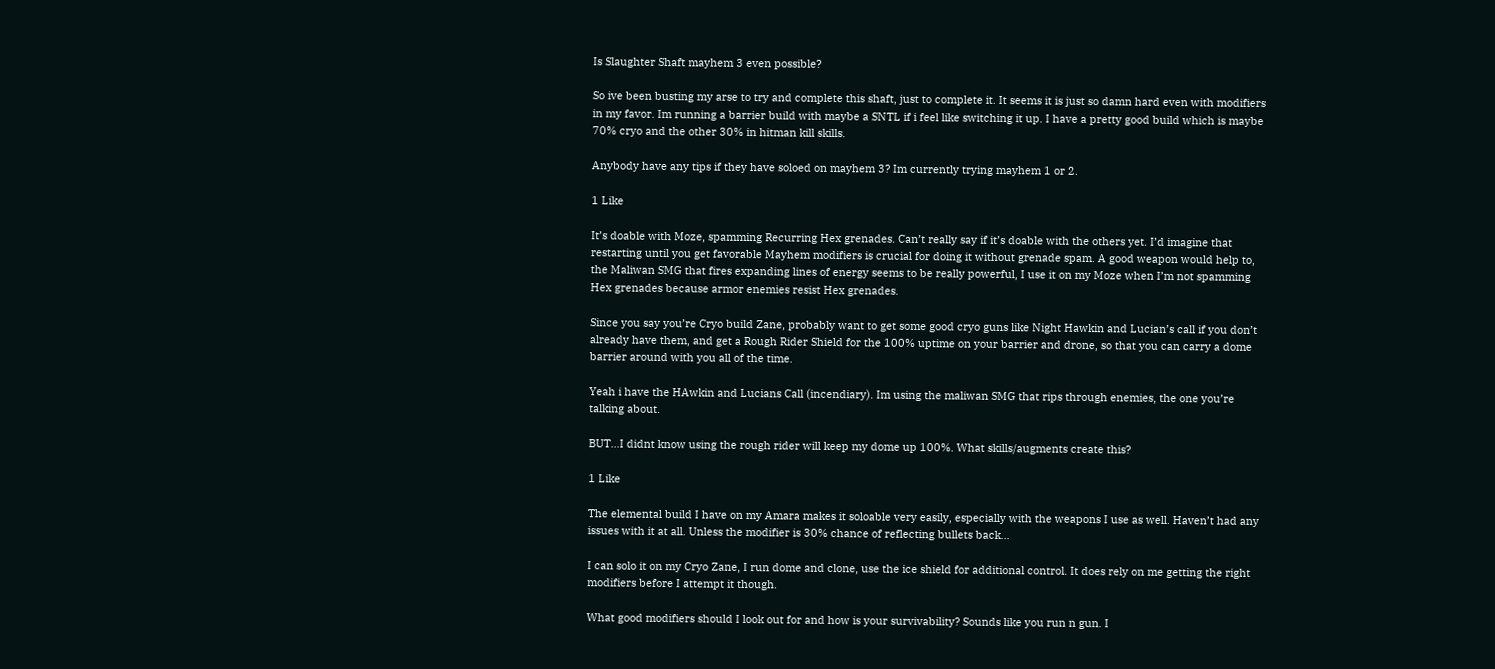Is Slaughter Shaft mayhem 3 even possible?

So ive been busting my arse to try and complete this shaft, just to complete it. It seems it is just so damn hard even with modifiers in my favor. Im running a barrier build with maybe a SNTL if i feel like switching it up. I have a pretty good build which is maybe 70% cryo and the other 30% in hitman kill skills.

Anybody have any tips if they have soloed on mayhem 3? Im currently trying mayhem 1 or 2.

1 Like

It’s doable with Moze, spamming Recurring Hex grenades. Can’t really say if it’s doable with the others yet. I’d imagine that restarting until you get favorable Mayhem modifiers is crucial for doing it without grenade spam. A good weapon would help to, the Maliwan SMG that fires expanding lines of energy seems to be really powerful, I use it on my Moze when I’m not spamming Hex grenades because armor enemies resist Hex grenades.

Since you say you’re Cryo build Zane, probably want to get some good cryo guns like Night Hawkin and Lucian’s call if you don’t already have them, and get a Rough Rider Shield for the 100% uptime on your barrier and drone, so that you can carry a dome barrier around with you all of the time.

Yeah i have the HAwkin and Lucians Call (incendiary). Im using the maliwan SMG that rips through enemies, the one you’re talking about.

BUT…I didnt know using the rough rider will keep my dome up 100%. What skills/augments create this?

1 Like

The elemental build I have on my Amara makes it soloable very easily, especially with the weapons I use as well. Haven’t had any issues with it at all. Unless the modifier is 30% chance of reflecting bullets back…

I can solo it on my Cryo Zane, I run dome and clone, use the ice shield for additional control. It does rely on me getting the right modifiers before I attempt it though.

What good modifiers should I look out for and how is your survivability? Sounds like you run n gun. I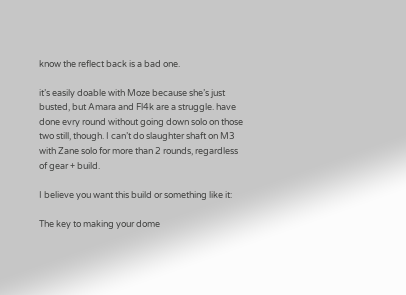know the reflect back is a bad one.

it’s easily doable with Moze because she’s just busted, but Amara and Fl4k are a struggle. have done evry round without going down solo on those two still, though. I can’t do slaughter shaft on M3 with Zane solo for more than 2 rounds, regardless of gear + build.

I believe you want this build or something like it:

The key to making your dome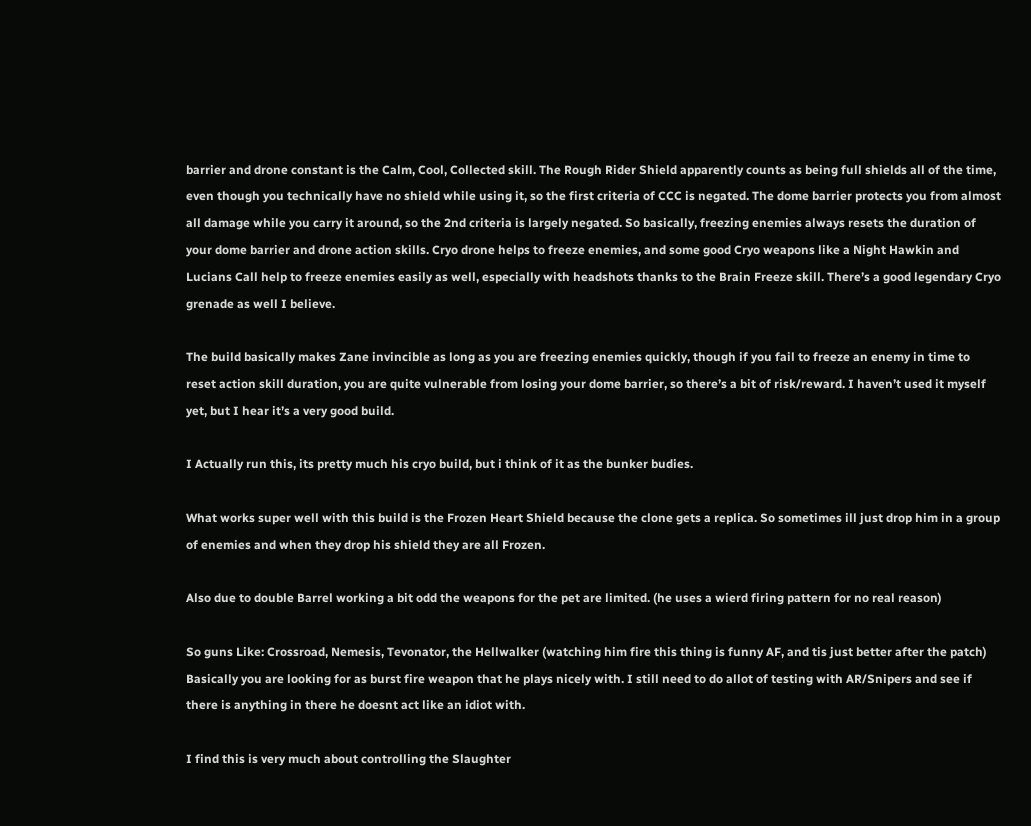barrier and drone constant is the Calm, Cool, Collected skill. The Rough Rider Shield apparently counts as being full shields all of the time, even though you technically have no shield while using it, so the first criteria of CCC is negated. The dome barrier protects you from almost all damage while you carry it around, so the 2nd criteria is largely negated. So basically, freezing enemies always resets the duration of your dome barrier and drone action skills. Cryo drone helps to freeze enemies, and some good Cryo weapons like a Night Hawkin and Lucians Call help to freeze enemies easily as well, especially with headshots thanks to the Brain Freeze skill. There’s a good legendary Cryo grenade as well I believe.

The build basically makes Zane invincible as long as you are freezing enemies quickly, though if you fail to freeze an enemy in time to reset action skill duration, you are quite vulnerable from losing your dome barrier, so there’s a bit of risk/reward. I haven’t used it myself yet, but I hear it’s a very good build.

I Actually run this, its pretty much his cryo build, but i think of it as the bunker budies.

What works super well with this build is the Frozen Heart Shield because the clone gets a replica. So sometimes ill just drop him in a group of enemies and when they drop his shield they are all Frozen.

Also due to double Barrel working a bit odd the weapons for the pet are limited. (he uses a wierd firing pattern for no real reason)

So guns Like: Crossroad, Nemesis, Tevonator, the Hellwalker (watching him fire this thing is funny AF, and tis just better after the patch) Basically you are looking for as burst fire weapon that he plays nicely with. I still need to do allot of testing with AR/Snipers and see if there is anything in there he doesnt act like an idiot with.

I find this is very much about controlling the Slaughter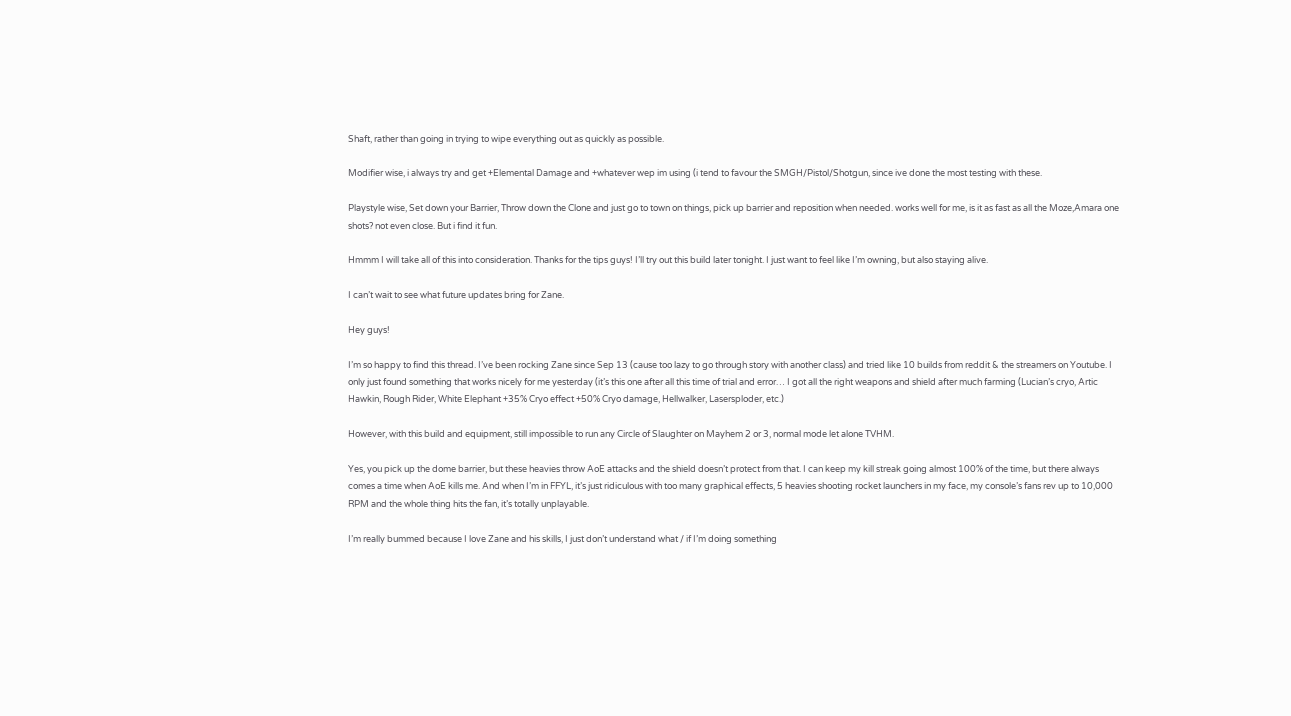Shaft, rather than going in trying to wipe everything out as quickly as possible.

Modifier wise, i always try and get +Elemental Damage and +whatever wep im using (i tend to favour the SMGH/Pistol/Shotgun, since ive done the most testing with these.

Playstyle wise, Set down your Barrier, Throw down the Clone and just go to town on things, pick up barrier and reposition when needed. works well for me, is it as fast as all the Moze,Amara one shots? not even close. But i find it fun.

Hmmm I will take all of this into consideration. Thanks for the tips guys! I’ll try out this build later tonight. I just want to feel like I’m owning, but also staying alive.

I can’t wait to see what future updates bring for Zane.

Hey guys!

I’m so happy to find this thread. I’ve been rocking Zane since Sep 13 (cause too lazy to go through story with another class) and tried like 10 builds from reddit & the streamers on Youtube. I only just found something that works nicely for me yesterday (it’s this one after all this time of trial and error… I got all the right weapons and shield after much farming (Lucian’s cryo, Artic Hawkin, Rough Rider, White Elephant +35% Cryo effect +50% Cryo damage, Hellwalker, Lasersploder, etc.)

However, with this build and equipment, still impossible to run any Circle of Slaughter on Mayhem 2 or 3, normal mode let alone TVHM.

Yes, you pick up the dome barrier, but these heavies throw AoE attacks and the shield doesn’t protect from that. I can keep my kill streak going almost 100% of the time, but there always comes a time when AoE kills me. And when I’m in FFYL, it’s just ridiculous with too many graphical effects, 5 heavies shooting rocket launchers in my face, my console’s fans rev up to 10,000 RPM and the whole thing hits the fan, it’s totally unplayable.

I’m really bummed because I love Zane and his skills, I just don’t understand what / if I’m doing something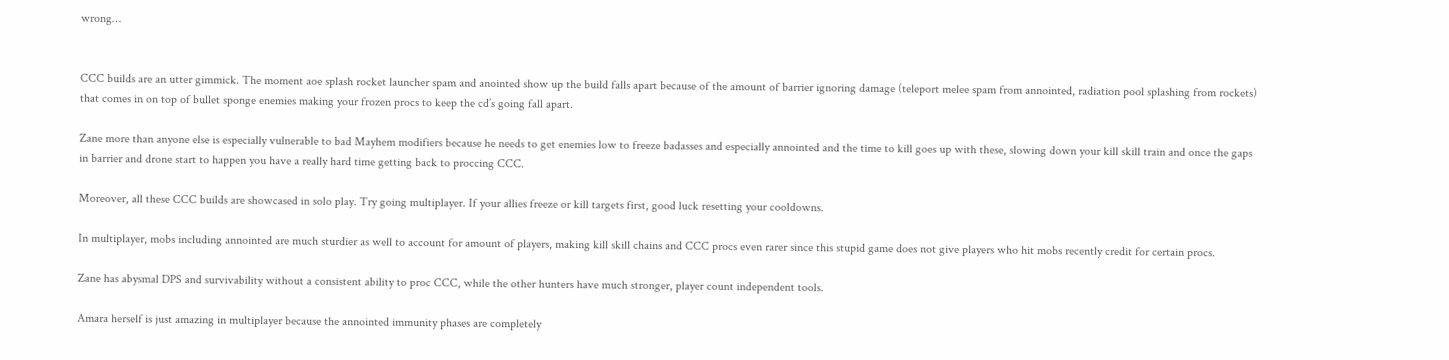wrong…


CCC builds are an utter gimmick. The moment aoe splash rocket launcher spam and anointed show up the build falls apart because of the amount of barrier ignoring damage (teleport melee spam from annointed, radiation pool splashing from rockets) that comes in on top of bullet sponge enemies making your frozen procs to keep the cd’s going fall apart.

Zane more than anyone else is especially vulnerable to bad Mayhem modifiers because he needs to get enemies low to freeze badasses and especially annointed and the time to kill goes up with these, slowing down your kill skill train and once the gaps in barrier and drone start to happen you have a really hard time getting back to proccing CCC.

Moreover, all these CCC builds are showcased in solo play. Try going multiplayer. If your allies freeze or kill targets first, good luck resetting your cooldowns.

In multiplayer, mobs including annointed are much sturdier as well to account for amount of players, making kill skill chains and CCC procs even rarer since this stupid game does not give players who hit mobs recently credit for certain procs.

Zane has abysmal DPS and survivability without a consistent ability to proc CCC, while the other hunters have much stronger, player count independent tools.

Amara herself is just amazing in multiplayer because the annointed immunity phases are completely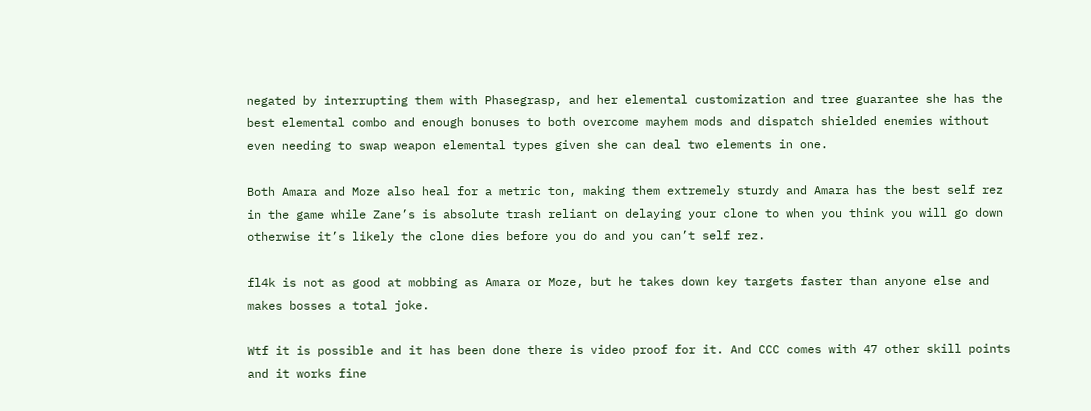negated by interrupting them with Phasegrasp, and her elemental customization and tree guarantee she has the best elemental combo and enough bonuses to both overcome mayhem mods and dispatch shielded enemies without even needing to swap weapon elemental types given she can deal two elements in one.

Both Amara and Moze also heal for a metric ton, making them extremely sturdy and Amara has the best self rez in the game while Zane’s is absolute trash reliant on delaying your clone to when you think you will go down otherwise it’s likely the clone dies before you do and you can’t self rez.

fl4k is not as good at mobbing as Amara or Moze, but he takes down key targets faster than anyone else and makes bosses a total joke.

Wtf it is possible and it has been done there is video proof for it. And CCC comes with 47 other skill points and it works fine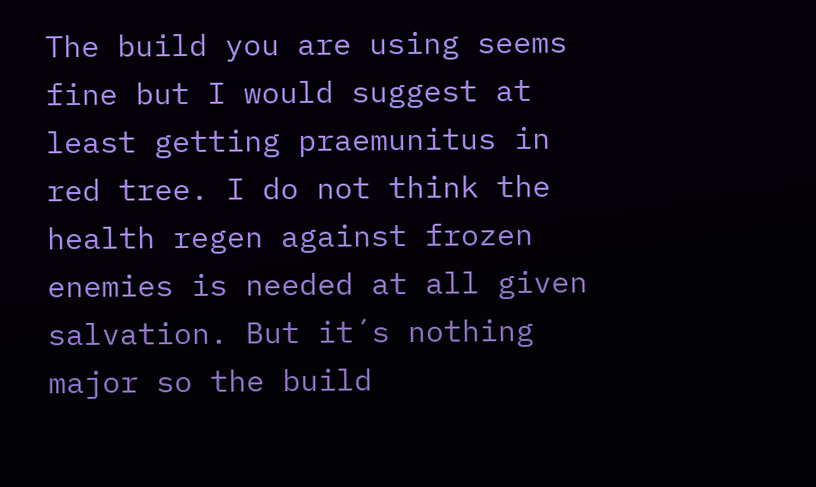The build you are using seems fine but I would suggest at least getting praemunitus in red tree. I do not think the health regen against frozen enemies is needed at all given salvation. But it´s nothing major so the build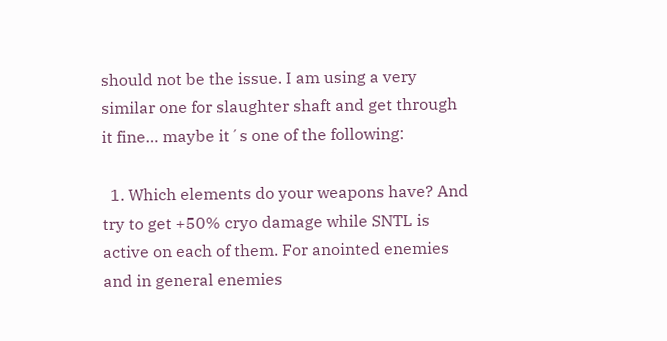should not be the issue. I am using a very similar one for slaughter shaft and get through it fine… maybe it´s one of the following:

  1. Which elements do your weapons have? And try to get +50% cryo damage while SNTL is active on each of them. For anointed enemies and in general enemies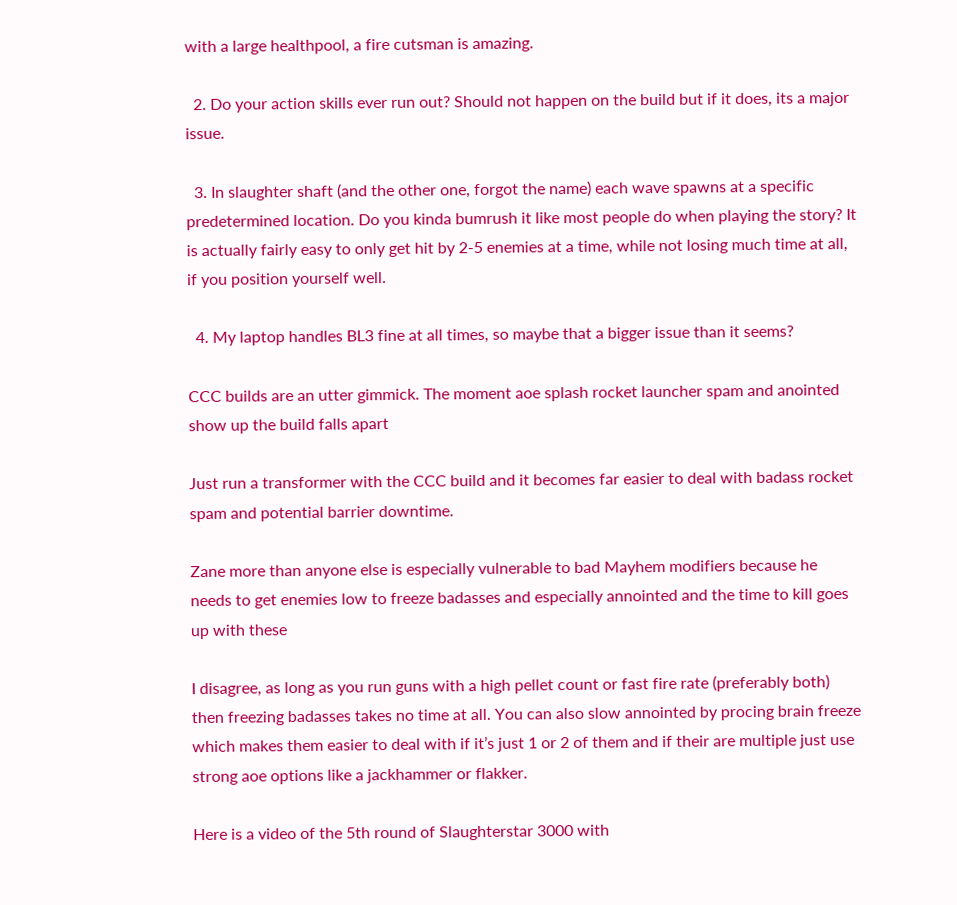with a large healthpool, a fire cutsman is amazing.

  2. Do your action skills ever run out? Should not happen on the build but if it does, its a major issue.

  3. In slaughter shaft (and the other one, forgot the name) each wave spawns at a specific predetermined location. Do you kinda bumrush it like most people do when playing the story? It is actually fairly easy to only get hit by 2-5 enemies at a time, while not losing much time at all, if you position yourself well.

  4. My laptop handles BL3 fine at all times, so maybe that a bigger issue than it seems?

CCC builds are an utter gimmick. The moment aoe splash rocket launcher spam and anointed show up the build falls apart

Just run a transformer with the CCC build and it becomes far easier to deal with badass rocket spam and potential barrier downtime.

Zane more than anyone else is especially vulnerable to bad Mayhem modifiers because he needs to get enemies low to freeze badasses and especially annointed and the time to kill goes up with these

I disagree, as long as you run guns with a high pellet count or fast fire rate (preferably both) then freezing badasses takes no time at all. You can also slow annointed by procing brain freeze which makes them easier to deal with if it’s just 1 or 2 of them and if their are multiple just use strong aoe options like a jackhammer or flakker.

Here is a video of the 5th round of Slaughterstar 3000 with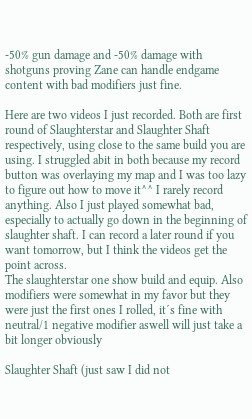-50% gun damage and -50% damage with shotguns proving Zane can handle endgame content with bad modifiers just fine.

Here are two videos I just recorded. Both are first round of Slaughterstar and Slaughter Shaft respectively, using close to the same build you are using. I struggled abit in both because my record button was overlaying my map and I was too lazy to figure out how to move it^^ I rarely record anything. Also I just played somewhat bad, especially to actually go down in the beginning of slaughter shaft. I can record a later round if you want tomorrow, but I think the videos get the point across.
The slaughterstar one show build and equip. Also modifiers were somewhat in my favor but they were just the first ones I rolled, it´s fine with neutral/1 negative modifier aswell will just take a bit longer obviously

Slaughter Shaft (just saw I did not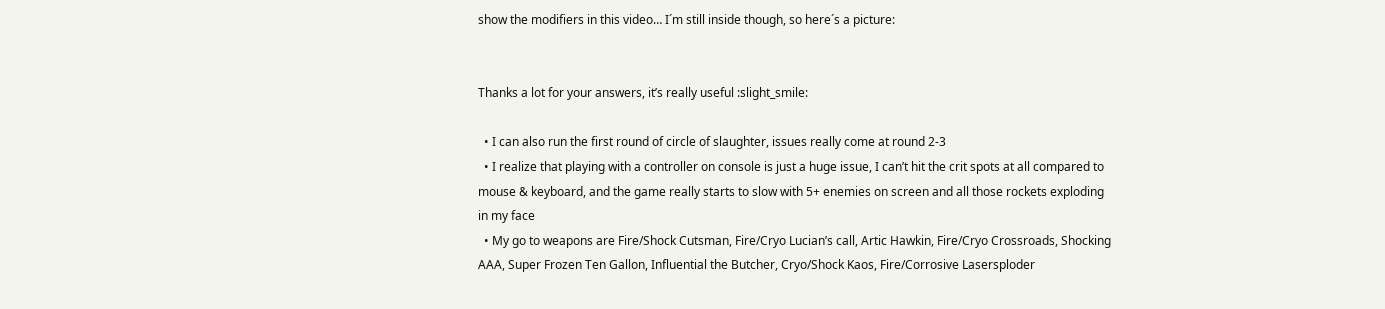show the modifiers in this video… I´m still inside though, so here´s a picture:


Thanks a lot for your answers, it’s really useful :slight_smile:

  • I can also run the first round of circle of slaughter, issues really come at round 2-3
  • I realize that playing with a controller on console is just a huge issue, I can’t hit the crit spots at all compared to mouse & keyboard, and the game really starts to slow with 5+ enemies on screen and all those rockets exploding in my face
  • My go to weapons are Fire/Shock Cutsman, Fire/Cryo Lucian’s call, Artic Hawkin, Fire/Cryo Crossroads, Shocking AAA, Super Frozen Ten Gallon, Influential the Butcher, Cryo/Shock Kaos, Fire/Corrosive Lasersploder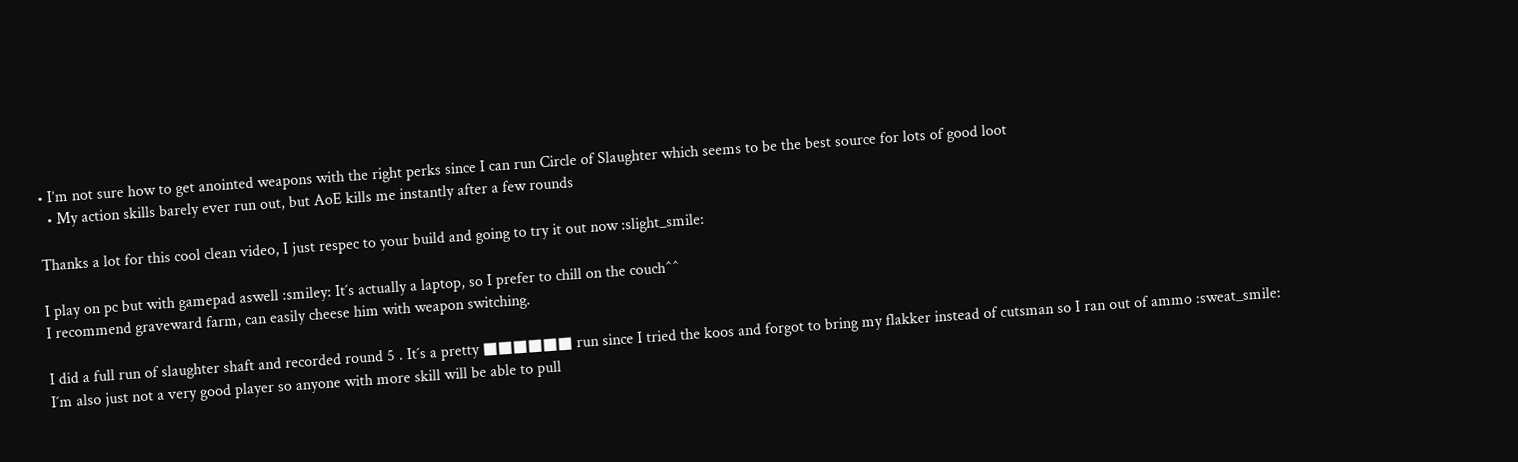• I’m not sure how to get anointed weapons with the right perks since I can run Circle of Slaughter which seems to be the best source for lots of good loot
  • My action skills barely ever run out, but AoE kills me instantly after a few rounds

Thanks a lot for this cool clean video, I just respec to your build and going to try it out now :slight_smile:

I play on pc but with gamepad aswell :smiley: It´s actually a laptop, so I prefer to chill on the couch^^
I recommend graveward farm, can easily cheese him with weapon switching.

I did a full run of slaughter shaft and recorded round 5 . It´s a pretty ■■■■■■ run since I tried the koos and forgot to bring my flakker instead of cutsman so I ran out of ammo :sweat_smile: I´m also just not a very good player so anyone with more skill will be able to pull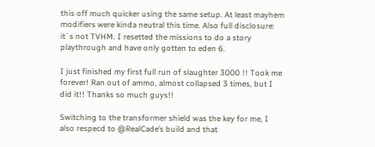this off much quicker using the same setup. At least mayhem modifiers were kinda neutral this time. Also full disclosure: it´s not TVHM. I resetted the missions to do a story playthrough and have only gotten to eden 6.

I just finished my first full run of slaughter 3000 !! Took me forever! Ran out of ammo, almost collapsed 3 times, but I did it!! Thanks so much guys!!

Switching to the transformer shield was the key for me, I also respecd to @RealCade’s build and that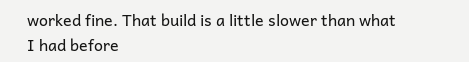worked fine. That build is a little slower than what I had before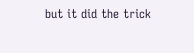but it did the trick